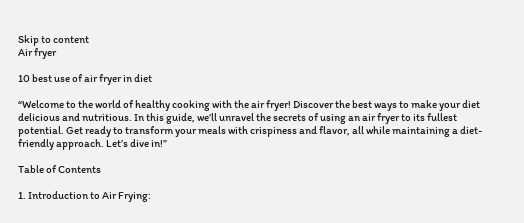Skip to content
Air fryer

10 best use of air fryer in diet

“Welcome to the world of healthy cooking with the air fryer! Discover the best ways to make your diet delicious and nutritious. In this guide, we’ll unravel the secrets of using an air fryer to its fullest potential. Get ready to transform your meals with crispiness and flavor, all while maintaining a diet-friendly approach. Let’s dive in!”

Table of Contents

1. Introduction to Air Frying: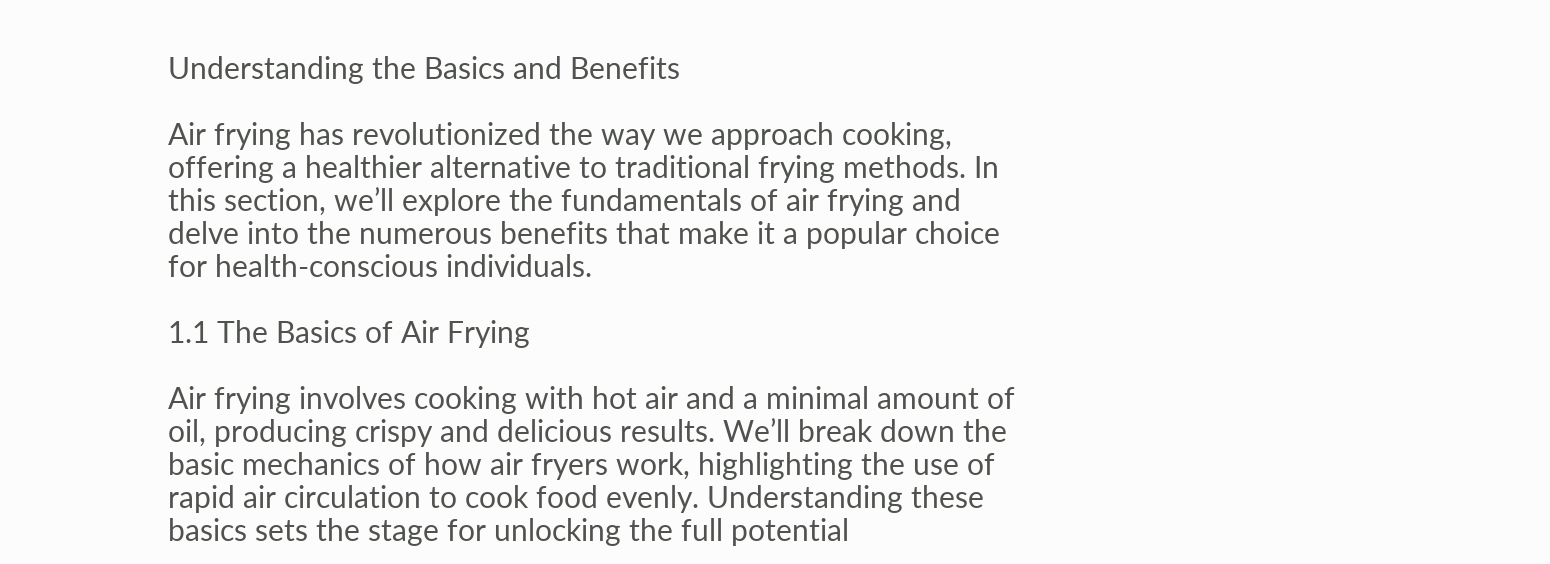Understanding the Basics and Benefits

Air frying has revolutionized the way we approach cooking, offering a healthier alternative to traditional frying methods. In this section, we’ll explore the fundamentals of air frying and delve into the numerous benefits that make it a popular choice for health-conscious individuals.

1.1 The Basics of Air Frying

Air frying involves cooking with hot air and a minimal amount of oil, producing crispy and delicious results. We’ll break down the basic mechanics of how air fryers work, highlighting the use of rapid air circulation to cook food evenly. Understanding these basics sets the stage for unlocking the full potential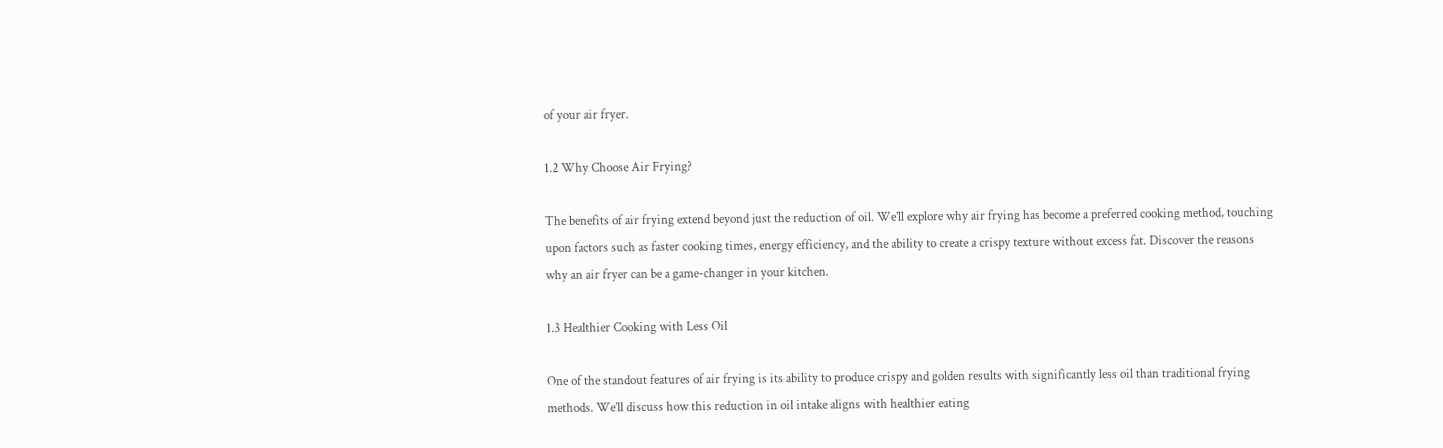of your air fryer.

1.2 Why Choose Air Frying?

The benefits of air frying extend beyond just the reduction of oil. We’ll explore why air frying has become a preferred cooking method, touching upon factors such as faster cooking times, energy efficiency, and the ability to create a crispy texture without excess fat. Discover the reasons why an air fryer can be a game-changer in your kitchen.

1.3 Healthier Cooking with Less Oil

One of the standout features of air frying is its ability to produce crispy and golden results with significantly less oil than traditional frying methods. We’ll discuss how this reduction in oil intake aligns with healthier eating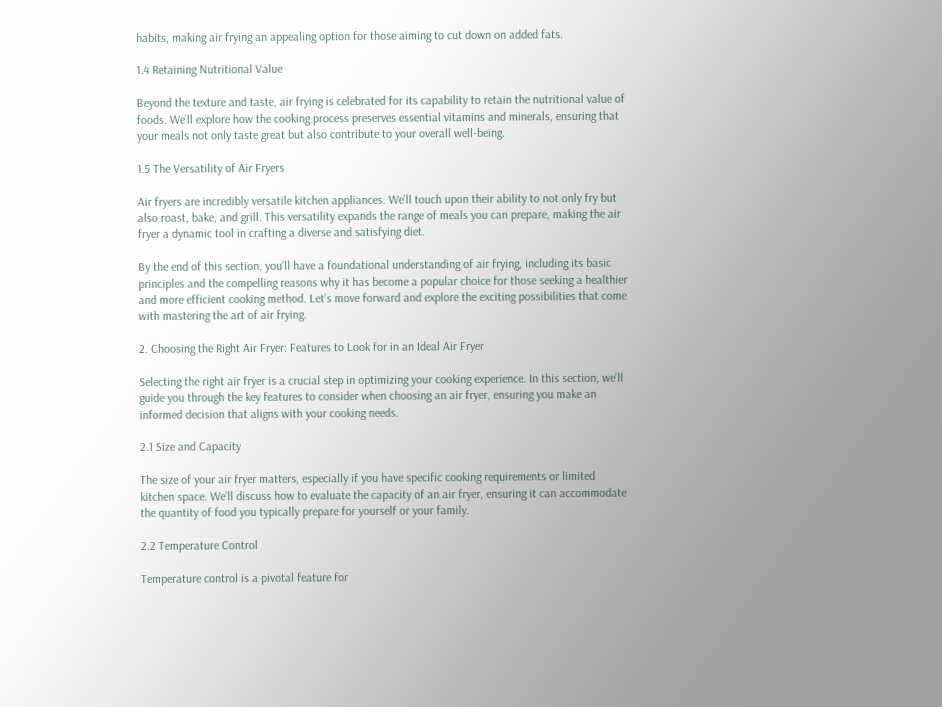habits, making air frying an appealing option for those aiming to cut down on added fats.

1.4 Retaining Nutritional Value

Beyond the texture and taste, air frying is celebrated for its capability to retain the nutritional value of foods. We’ll explore how the cooking process preserves essential vitamins and minerals, ensuring that your meals not only taste great but also contribute to your overall well-being.

1.5 The Versatility of Air Fryers

Air fryers are incredibly versatile kitchen appliances. We’ll touch upon their ability to not only fry but also roast, bake, and grill. This versatility expands the range of meals you can prepare, making the air fryer a dynamic tool in crafting a diverse and satisfying diet.

By the end of this section, you’ll have a foundational understanding of air frying, including its basic principles and the compelling reasons why it has become a popular choice for those seeking a healthier and more efficient cooking method. Let’s move forward and explore the exciting possibilities that come with mastering the art of air frying.

2. Choosing the Right Air Fryer: Features to Look for in an Ideal Air Fryer

Selecting the right air fryer is a crucial step in optimizing your cooking experience. In this section, we’ll guide you through the key features to consider when choosing an air fryer, ensuring you make an informed decision that aligns with your cooking needs.

2.1 Size and Capacity

The size of your air fryer matters, especially if you have specific cooking requirements or limited kitchen space. We’ll discuss how to evaluate the capacity of an air fryer, ensuring it can accommodate the quantity of food you typically prepare for yourself or your family.

2.2 Temperature Control

Temperature control is a pivotal feature for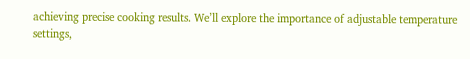achieving precise cooking results. We’ll explore the importance of adjustable temperature settings,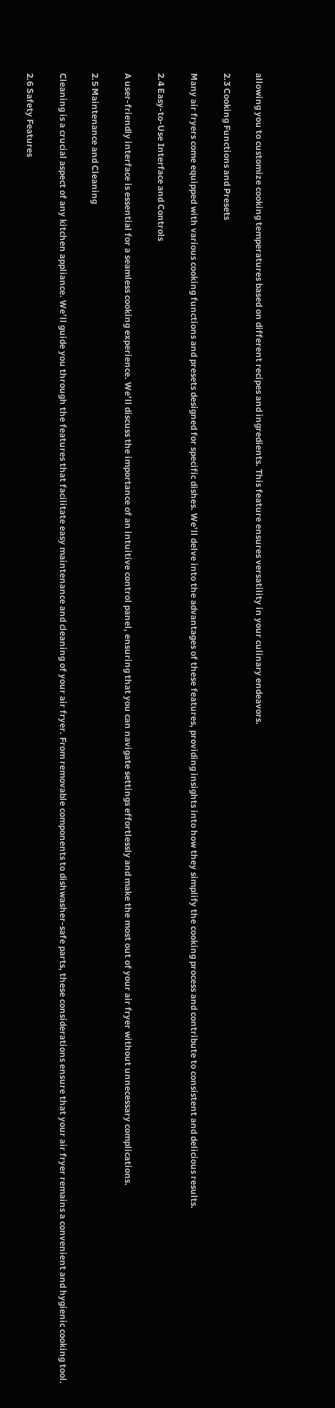allowing you to customize cooking temperatures based on different recipes and ingredients. This feature ensures versatility in your culinary endeavors.

2.3 Cooking Functions and Presets

Many air fryers come equipped with various cooking functions and presets designed for specific dishes. We’ll delve into the advantages of these features, providing insights into how they simplify the cooking process and contribute to consistent and delicious results.

2.4 Easy-to-Use Interface and Controls

A user-friendly interface is essential for a seamless cooking experience. We’ll discuss the importance of an intuitive control panel, ensuring that you can navigate settings effortlessly and make the most out of your air fryer without unnecessary complications.

2.5 Maintenance and Cleaning

Cleaning is a crucial aspect of any kitchen appliance. We’ll guide you through the features that facilitate easy maintenance and cleaning of your air fryer. From removable components to dishwasher-safe parts, these considerations ensure that your air fryer remains a convenient and hygienic cooking tool.

2.6 Safety Features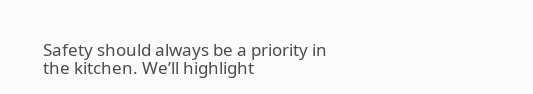Safety should always be a priority in the kitchen. We’ll highlight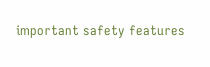important safety features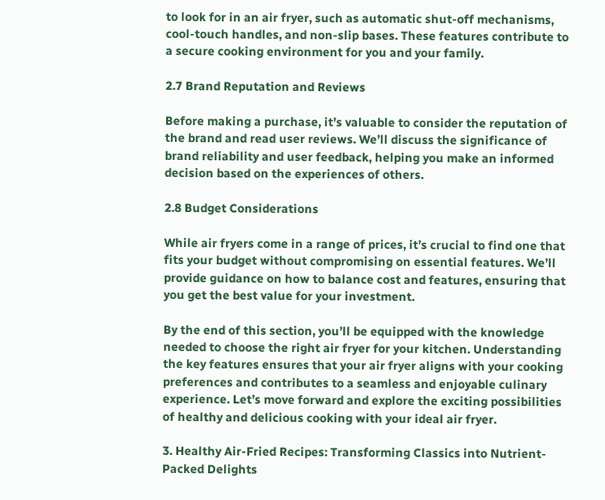to look for in an air fryer, such as automatic shut-off mechanisms, cool-touch handles, and non-slip bases. These features contribute to a secure cooking environment for you and your family.

2.7 Brand Reputation and Reviews

Before making a purchase, it’s valuable to consider the reputation of the brand and read user reviews. We’ll discuss the significance of brand reliability and user feedback, helping you make an informed decision based on the experiences of others.

2.8 Budget Considerations

While air fryers come in a range of prices, it’s crucial to find one that fits your budget without compromising on essential features. We’ll provide guidance on how to balance cost and features, ensuring that you get the best value for your investment.

By the end of this section, you’ll be equipped with the knowledge needed to choose the right air fryer for your kitchen. Understanding the key features ensures that your air fryer aligns with your cooking preferences and contributes to a seamless and enjoyable culinary experience. Let’s move forward and explore the exciting possibilities of healthy and delicious cooking with your ideal air fryer.

3. Healthy Air-Fried Recipes: Transforming Classics into Nutrient-Packed Delights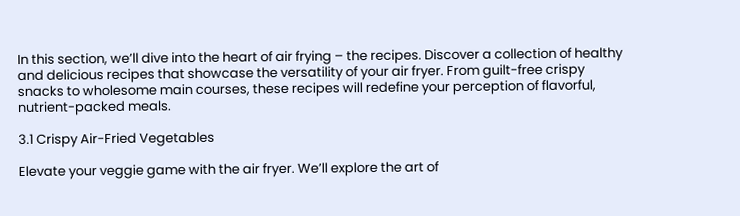In this section, we’ll dive into the heart of air frying – the recipes. Discover a collection of healthy and delicious recipes that showcase the versatility of your air fryer. From guilt-free crispy snacks to wholesome main courses, these recipes will redefine your perception of flavorful, nutrient-packed meals.

3.1 Crispy Air-Fried Vegetables

Elevate your veggie game with the air fryer. We’ll explore the art of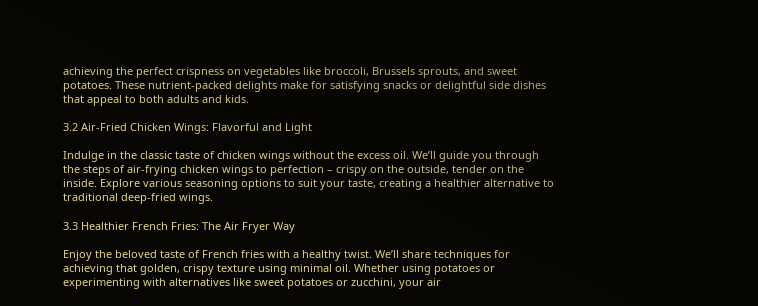achieving the perfect crispness on vegetables like broccoli, Brussels sprouts, and sweet potatoes. These nutrient-packed delights make for satisfying snacks or delightful side dishes that appeal to both adults and kids.

3.2 Air-Fried Chicken Wings: Flavorful and Light

Indulge in the classic taste of chicken wings without the excess oil. We’ll guide you through the steps of air-frying chicken wings to perfection – crispy on the outside, tender on the inside. Explore various seasoning options to suit your taste, creating a healthier alternative to traditional deep-fried wings.

3.3 Healthier French Fries: The Air Fryer Way

Enjoy the beloved taste of French fries with a healthy twist. We’ll share techniques for achieving that golden, crispy texture using minimal oil. Whether using potatoes or experimenting with alternatives like sweet potatoes or zucchini, your air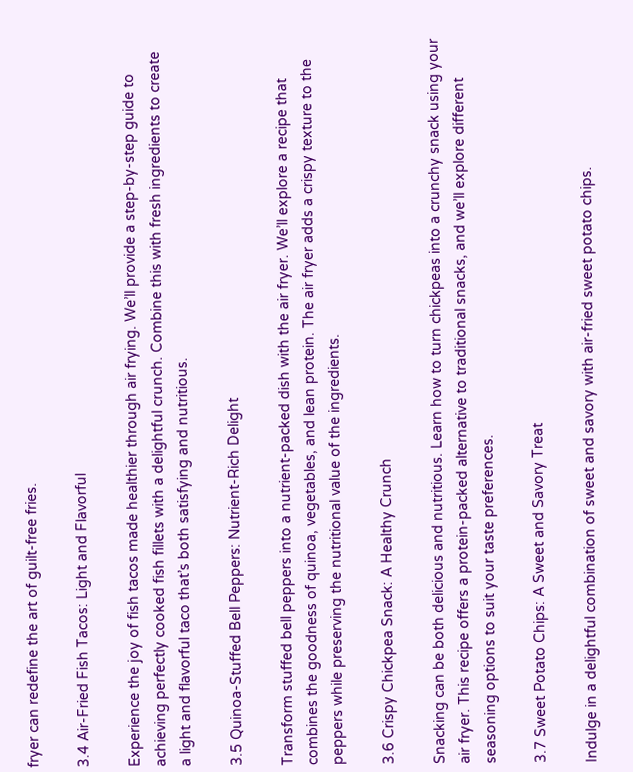fryer can redefine the art of guilt-free fries.

3.4 Air-Fried Fish Tacos: Light and Flavorful

Experience the joy of fish tacos made healthier through air frying. We’ll provide a step-by-step guide to achieving perfectly cooked fish fillets with a delightful crunch. Combine this with fresh ingredients to create a light and flavorful taco that’s both satisfying and nutritious.

3.5 Quinoa-Stuffed Bell Peppers: Nutrient-Rich Delight

Transform stuffed bell peppers into a nutrient-packed dish with the air fryer. We’ll explore a recipe that combines the goodness of quinoa, vegetables, and lean protein. The air fryer adds a crispy texture to the peppers while preserving the nutritional value of the ingredients.

3.6 Crispy Chickpea Snack: A Healthy Crunch

Snacking can be both delicious and nutritious. Learn how to turn chickpeas into a crunchy snack using your air fryer. This recipe offers a protein-packed alternative to traditional snacks, and we’ll explore different seasoning options to suit your taste preferences.

3.7 Sweet Potato Chips: A Sweet and Savory Treat

Indulge in a delightful combination of sweet and savory with air-fried sweet potato chips.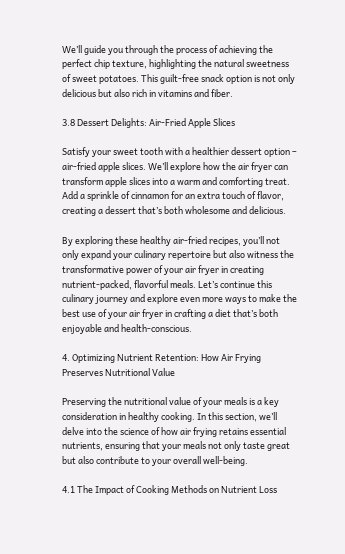We’ll guide you through the process of achieving the perfect chip texture, highlighting the natural sweetness of sweet potatoes. This guilt-free snack option is not only delicious but also rich in vitamins and fiber.

3.8 Dessert Delights: Air-Fried Apple Slices

Satisfy your sweet tooth with a healthier dessert option – air-fried apple slices. We’ll explore how the air fryer can transform apple slices into a warm and comforting treat. Add a sprinkle of cinnamon for an extra touch of flavor, creating a dessert that’s both wholesome and delicious.

By exploring these healthy air-fried recipes, you’ll not only expand your culinary repertoire but also witness the transformative power of your air fryer in creating nutrient-packed, flavorful meals. Let’s continue this culinary journey and explore even more ways to make the best use of your air fryer in crafting a diet that’s both enjoyable and health-conscious.

4. Optimizing Nutrient Retention: How Air Frying Preserves Nutritional Value

Preserving the nutritional value of your meals is a key consideration in healthy cooking. In this section, we’ll delve into the science of how air frying retains essential nutrients, ensuring that your meals not only taste great but also contribute to your overall well-being.

4.1 The Impact of Cooking Methods on Nutrient Loss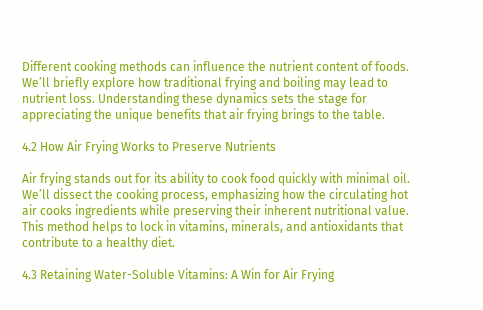Different cooking methods can influence the nutrient content of foods. We’ll briefly explore how traditional frying and boiling may lead to nutrient loss. Understanding these dynamics sets the stage for appreciating the unique benefits that air frying brings to the table.

4.2 How Air Frying Works to Preserve Nutrients

Air frying stands out for its ability to cook food quickly with minimal oil. We’ll dissect the cooking process, emphasizing how the circulating hot air cooks ingredients while preserving their inherent nutritional value. This method helps to lock in vitamins, minerals, and antioxidants that contribute to a healthy diet.

4.3 Retaining Water-Soluble Vitamins: A Win for Air Frying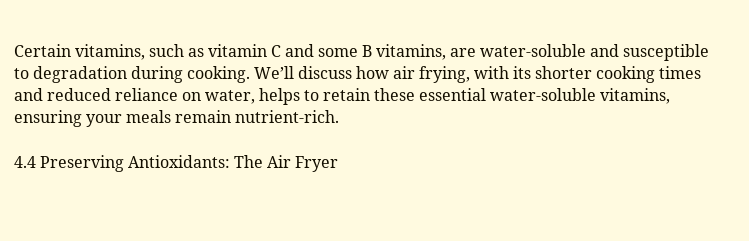Certain vitamins, such as vitamin C and some B vitamins, are water-soluble and susceptible to degradation during cooking. We’ll discuss how air frying, with its shorter cooking times and reduced reliance on water, helps to retain these essential water-soluble vitamins, ensuring your meals remain nutrient-rich.

4.4 Preserving Antioxidants: The Air Fryer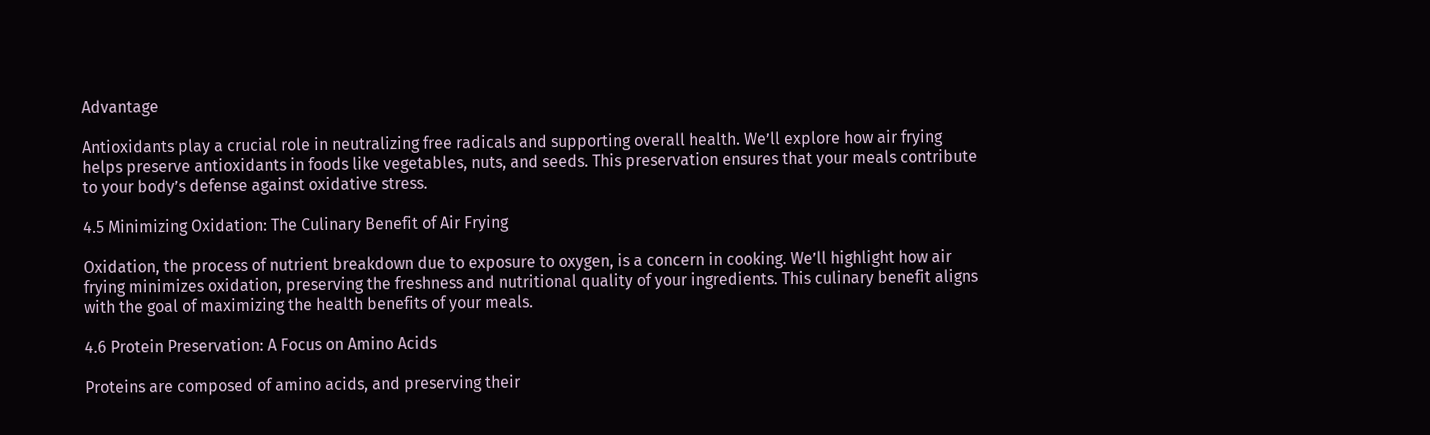Advantage

Antioxidants play a crucial role in neutralizing free radicals and supporting overall health. We’ll explore how air frying helps preserve antioxidants in foods like vegetables, nuts, and seeds. This preservation ensures that your meals contribute to your body’s defense against oxidative stress.

4.5 Minimizing Oxidation: The Culinary Benefit of Air Frying

Oxidation, the process of nutrient breakdown due to exposure to oxygen, is a concern in cooking. We’ll highlight how air frying minimizes oxidation, preserving the freshness and nutritional quality of your ingredients. This culinary benefit aligns with the goal of maximizing the health benefits of your meals.

4.6 Protein Preservation: A Focus on Amino Acids

Proteins are composed of amino acids, and preserving their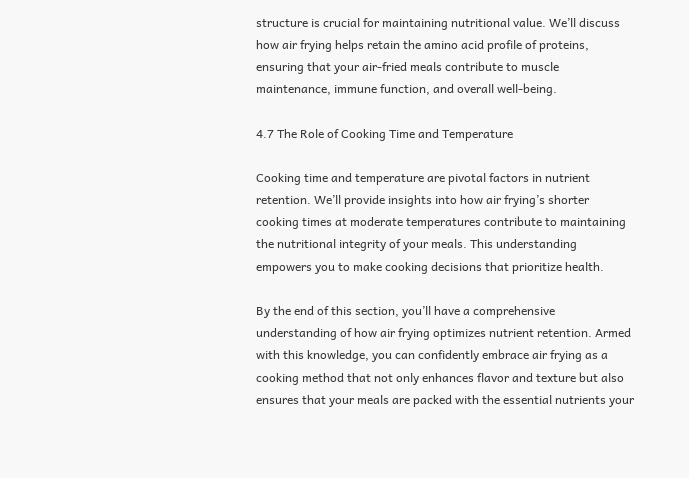structure is crucial for maintaining nutritional value. We’ll discuss how air frying helps retain the amino acid profile of proteins, ensuring that your air-fried meals contribute to muscle maintenance, immune function, and overall well-being.

4.7 The Role of Cooking Time and Temperature

Cooking time and temperature are pivotal factors in nutrient retention. We’ll provide insights into how air frying’s shorter cooking times at moderate temperatures contribute to maintaining the nutritional integrity of your meals. This understanding empowers you to make cooking decisions that prioritize health.

By the end of this section, you’ll have a comprehensive understanding of how air frying optimizes nutrient retention. Armed with this knowledge, you can confidently embrace air frying as a cooking method that not only enhances flavor and texture but also ensures that your meals are packed with the essential nutrients your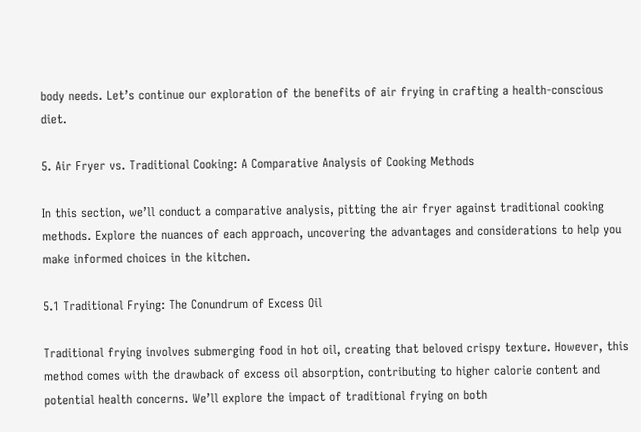body needs. Let’s continue our exploration of the benefits of air frying in crafting a health-conscious diet.

5. Air Fryer vs. Traditional Cooking: A Comparative Analysis of Cooking Methods

In this section, we’ll conduct a comparative analysis, pitting the air fryer against traditional cooking methods. Explore the nuances of each approach, uncovering the advantages and considerations to help you make informed choices in the kitchen.

5.1 Traditional Frying: The Conundrum of Excess Oil

Traditional frying involves submerging food in hot oil, creating that beloved crispy texture. However, this method comes with the drawback of excess oil absorption, contributing to higher calorie content and potential health concerns. We’ll explore the impact of traditional frying on both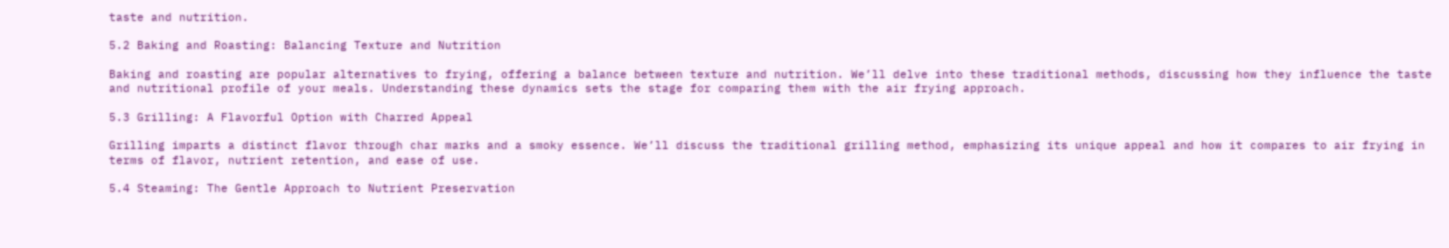taste and nutrition.

5.2 Baking and Roasting: Balancing Texture and Nutrition

Baking and roasting are popular alternatives to frying, offering a balance between texture and nutrition. We’ll delve into these traditional methods, discussing how they influence the taste and nutritional profile of your meals. Understanding these dynamics sets the stage for comparing them with the air frying approach.

5.3 Grilling: A Flavorful Option with Charred Appeal

Grilling imparts a distinct flavor through char marks and a smoky essence. We’ll discuss the traditional grilling method, emphasizing its unique appeal and how it compares to air frying in terms of flavor, nutrient retention, and ease of use.

5.4 Steaming: The Gentle Approach to Nutrient Preservation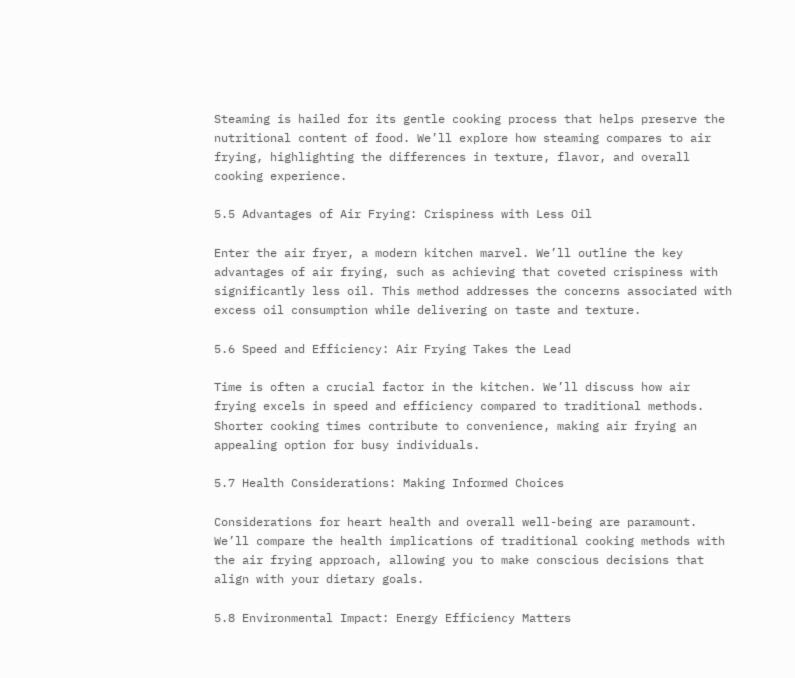Steaming is hailed for its gentle cooking process that helps preserve the nutritional content of food. We’ll explore how steaming compares to air frying, highlighting the differences in texture, flavor, and overall cooking experience.

5.5 Advantages of Air Frying: Crispiness with Less Oil

Enter the air fryer, a modern kitchen marvel. We’ll outline the key advantages of air frying, such as achieving that coveted crispiness with significantly less oil. This method addresses the concerns associated with excess oil consumption while delivering on taste and texture.

5.6 Speed and Efficiency: Air Frying Takes the Lead

Time is often a crucial factor in the kitchen. We’ll discuss how air frying excels in speed and efficiency compared to traditional methods. Shorter cooking times contribute to convenience, making air frying an appealing option for busy individuals.

5.7 Health Considerations: Making Informed Choices

Considerations for heart health and overall well-being are paramount. We’ll compare the health implications of traditional cooking methods with the air frying approach, allowing you to make conscious decisions that align with your dietary goals.

5.8 Environmental Impact: Energy Efficiency Matters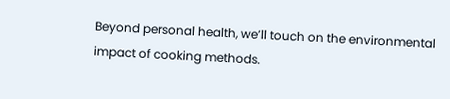Beyond personal health, we’ll touch on the environmental impact of cooking methods.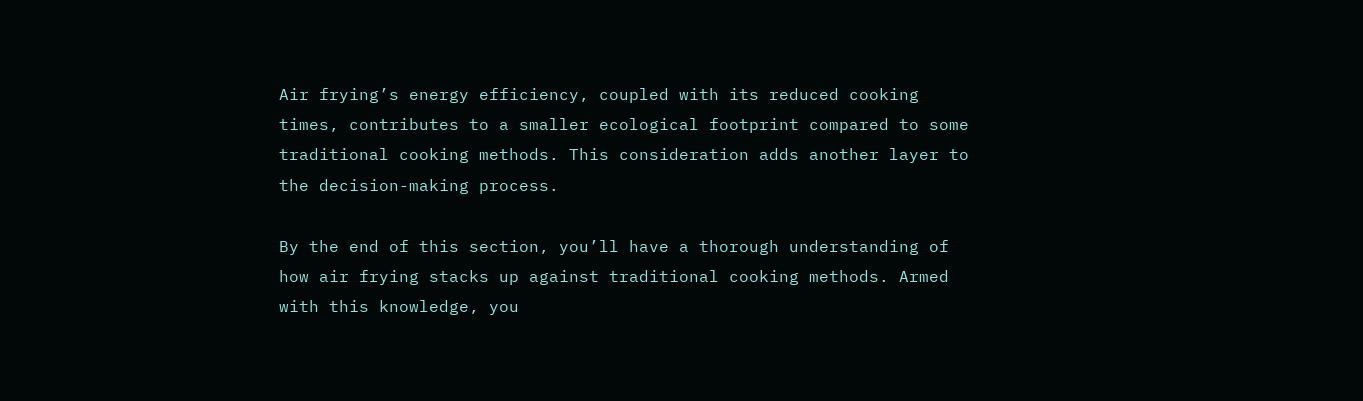Air frying’s energy efficiency, coupled with its reduced cooking times, contributes to a smaller ecological footprint compared to some traditional cooking methods. This consideration adds another layer to the decision-making process.

By the end of this section, you’ll have a thorough understanding of how air frying stacks up against traditional cooking methods. Armed with this knowledge, you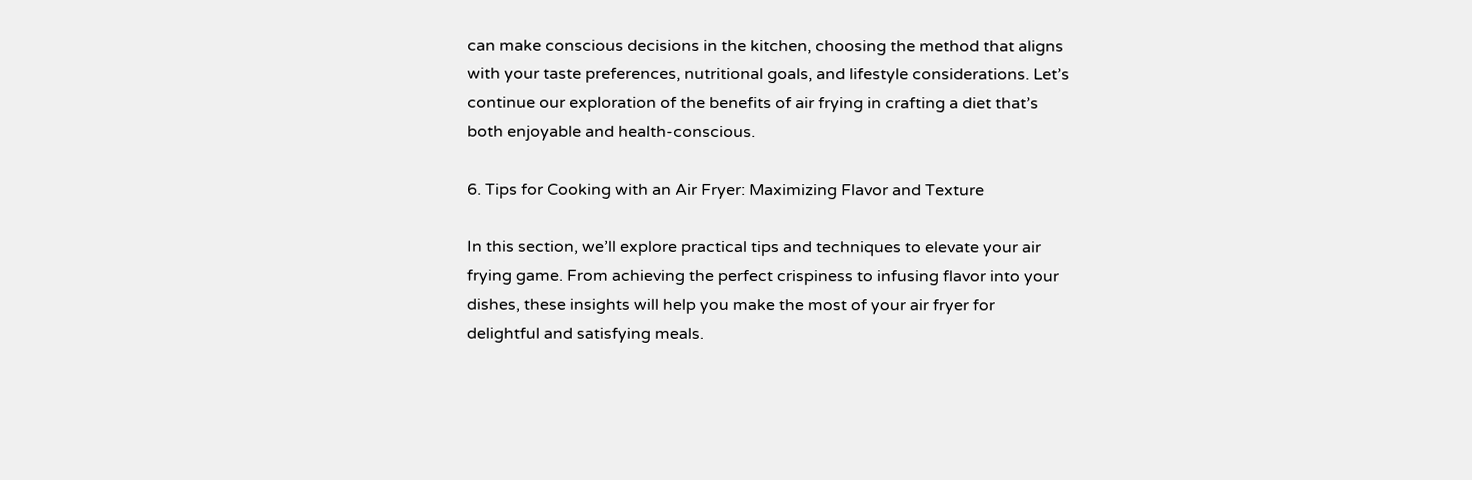can make conscious decisions in the kitchen, choosing the method that aligns with your taste preferences, nutritional goals, and lifestyle considerations. Let’s continue our exploration of the benefits of air frying in crafting a diet that’s both enjoyable and health-conscious.

6. Tips for Cooking with an Air Fryer: Maximizing Flavor and Texture

In this section, we’ll explore practical tips and techniques to elevate your air frying game. From achieving the perfect crispiness to infusing flavor into your dishes, these insights will help you make the most of your air fryer for delightful and satisfying meals.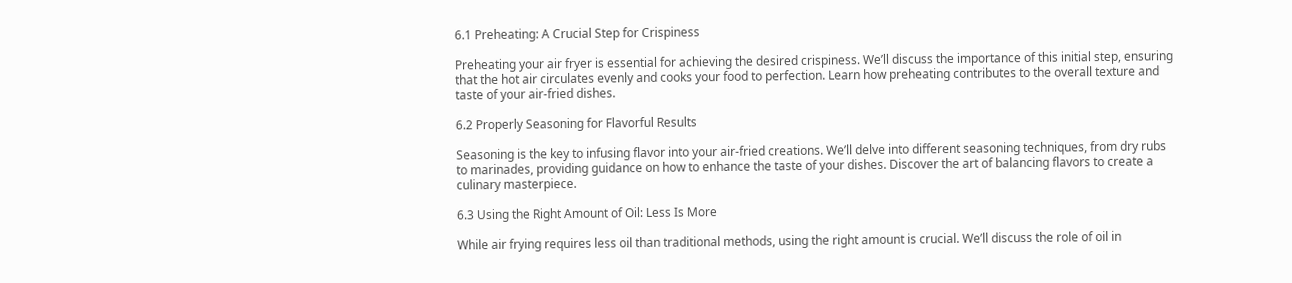6.1 Preheating: A Crucial Step for Crispiness

Preheating your air fryer is essential for achieving the desired crispiness. We’ll discuss the importance of this initial step, ensuring that the hot air circulates evenly and cooks your food to perfection. Learn how preheating contributes to the overall texture and taste of your air-fried dishes.

6.2 Properly Seasoning for Flavorful Results

Seasoning is the key to infusing flavor into your air-fried creations. We’ll delve into different seasoning techniques, from dry rubs to marinades, providing guidance on how to enhance the taste of your dishes. Discover the art of balancing flavors to create a culinary masterpiece.

6.3 Using the Right Amount of Oil: Less Is More

While air frying requires less oil than traditional methods, using the right amount is crucial. We’ll discuss the role of oil in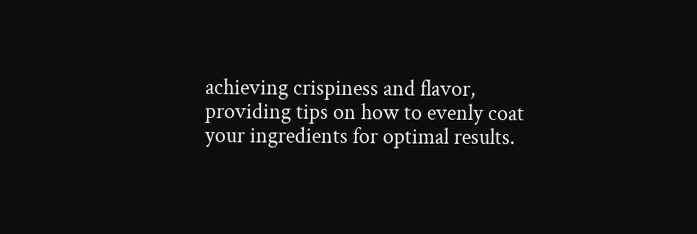achieving crispiness and flavor, providing tips on how to evenly coat your ingredients for optimal results.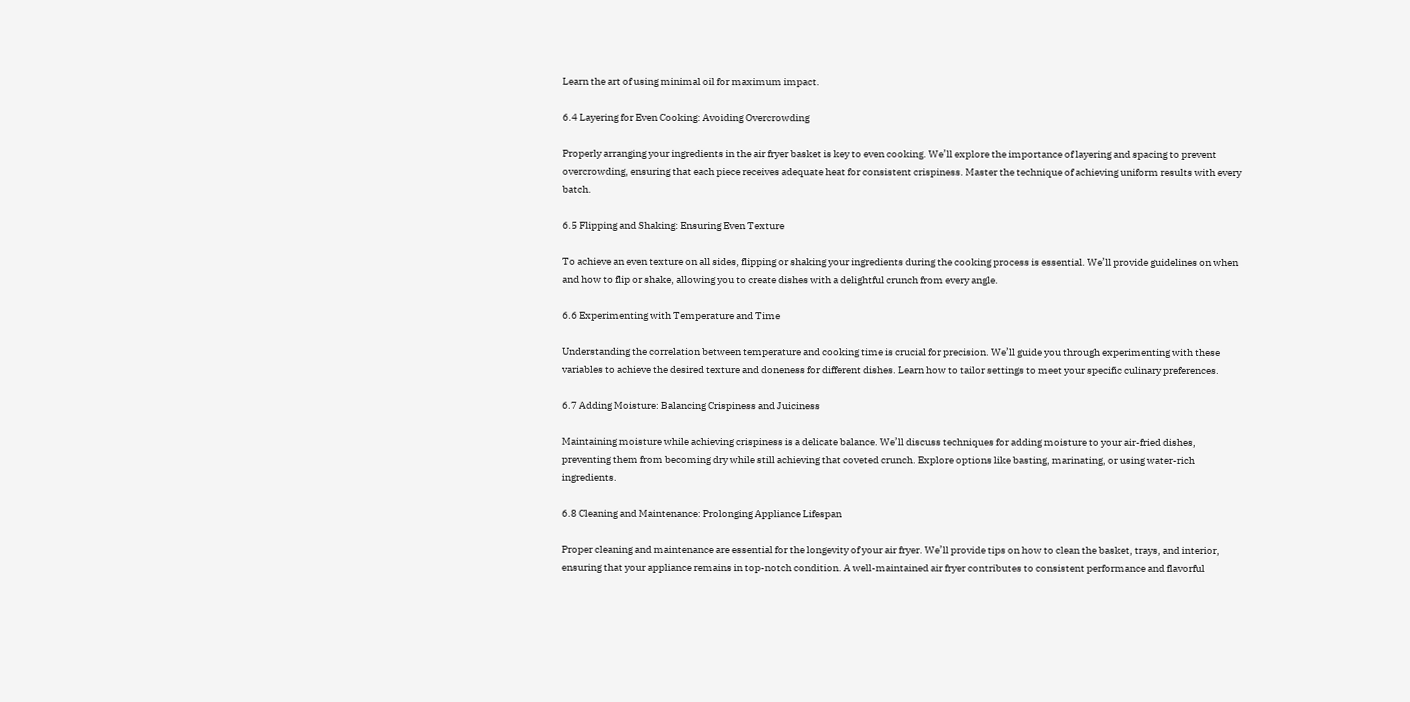Learn the art of using minimal oil for maximum impact.

6.4 Layering for Even Cooking: Avoiding Overcrowding

Properly arranging your ingredients in the air fryer basket is key to even cooking. We’ll explore the importance of layering and spacing to prevent overcrowding, ensuring that each piece receives adequate heat for consistent crispiness. Master the technique of achieving uniform results with every batch.

6.5 Flipping and Shaking: Ensuring Even Texture

To achieve an even texture on all sides, flipping or shaking your ingredients during the cooking process is essential. We’ll provide guidelines on when and how to flip or shake, allowing you to create dishes with a delightful crunch from every angle.

6.6 Experimenting with Temperature and Time

Understanding the correlation between temperature and cooking time is crucial for precision. We’ll guide you through experimenting with these variables to achieve the desired texture and doneness for different dishes. Learn how to tailor settings to meet your specific culinary preferences.

6.7 Adding Moisture: Balancing Crispiness and Juiciness

Maintaining moisture while achieving crispiness is a delicate balance. We’ll discuss techniques for adding moisture to your air-fried dishes, preventing them from becoming dry while still achieving that coveted crunch. Explore options like basting, marinating, or using water-rich ingredients.

6.8 Cleaning and Maintenance: Prolonging Appliance Lifespan

Proper cleaning and maintenance are essential for the longevity of your air fryer. We’ll provide tips on how to clean the basket, trays, and interior, ensuring that your appliance remains in top-notch condition. A well-maintained air fryer contributes to consistent performance and flavorful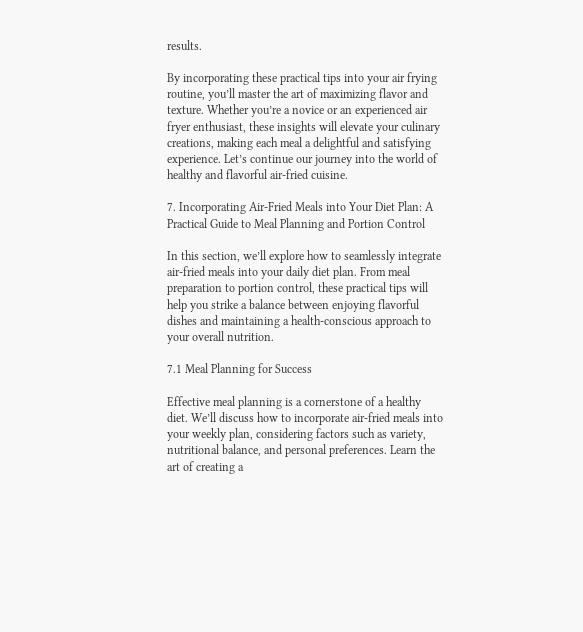results.

By incorporating these practical tips into your air frying routine, you’ll master the art of maximizing flavor and texture. Whether you’re a novice or an experienced air fryer enthusiast, these insights will elevate your culinary creations, making each meal a delightful and satisfying experience. Let’s continue our journey into the world of healthy and flavorful air-fried cuisine.

7. Incorporating Air-Fried Meals into Your Diet Plan: A Practical Guide to Meal Planning and Portion Control

In this section, we’ll explore how to seamlessly integrate air-fried meals into your daily diet plan. From meal preparation to portion control, these practical tips will help you strike a balance between enjoying flavorful dishes and maintaining a health-conscious approach to your overall nutrition.

7.1 Meal Planning for Success

Effective meal planning is a cornerstone of a healthy diet. We’ll discuss how to incorporate air-fried meals into your weekly plan, considering factors such as variety, nutritional balance, and personal preferences. Learn the art of creating a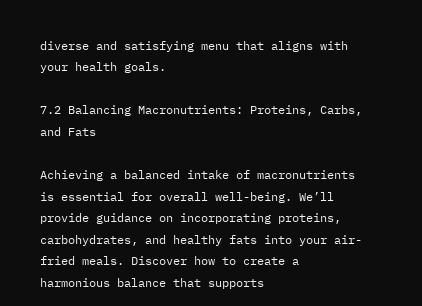diverse and satisfying menu that aligns with your health goals.

7.2 Balancing Macronutrients: Proteins, Carbs, and Fats

Achieving a balanced intake of macronutrients is essential for overall well-being. We’ll provide guidance on incorporating proteins, carbohydrates, and healthy fats into your air-fried meals. Discover how to create a harmonious balance that supports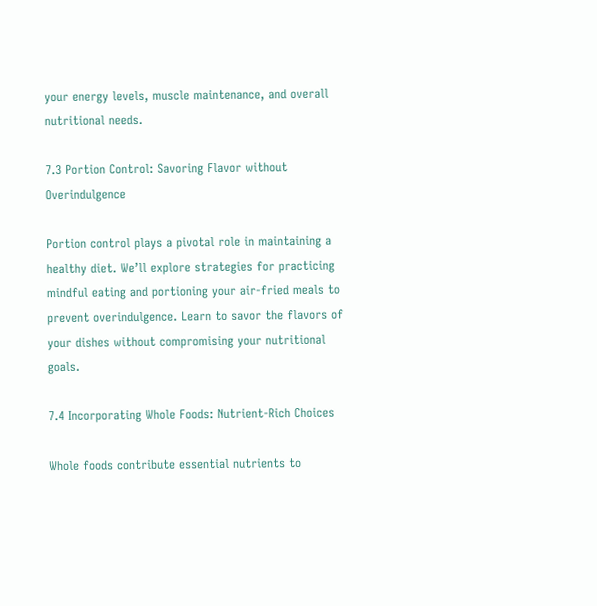your energy levels, muscle maintenance, and overall nutritional needs.

7.3 Portion Control: Savoring Flavor without Overindulgence

Portion control plays a pivotal role in maintaining a healthy diet. We’ll explore strategies for practicing mindful eating and portioning your air-fried meals to prevent overindulgence. Learn to savor the flavors of your dishes without compromising your nutritional goals.

7.4 Incorporating Whole Foods: Nutrient-Rich Choices

Whole foods contribute essential nutrients to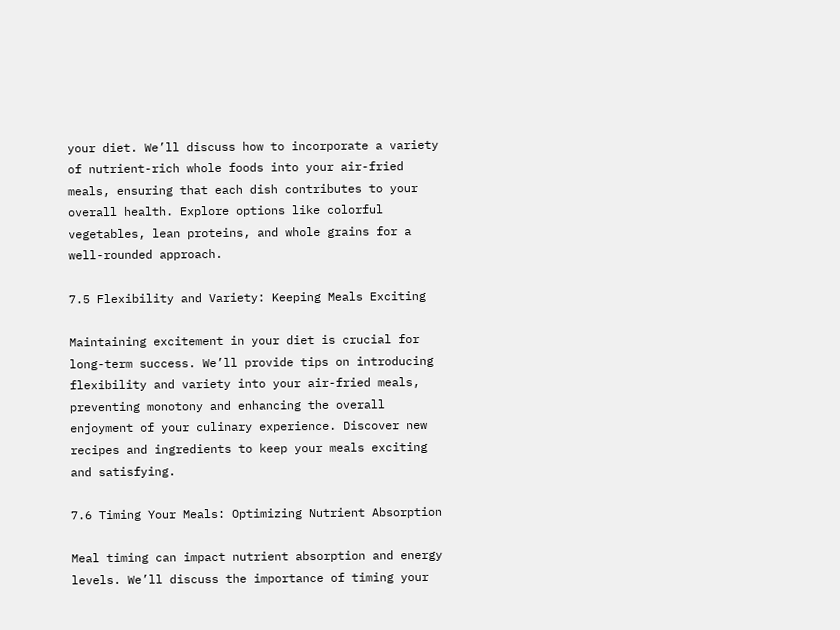your diet. We’ll discuss how to incorporate a variety of nutrient-rich whole foods into your air-fried meals, ensuring that each dish contributes to your overall health. Explore options like colorful vegetables, lean proteins, and whole grains for a well-rounded approach.

7.5 Flexibility and Variety: Keeping Meals Exciting

Maintaining excitement in your diet is crucial for long-term success. We’ll provide tips on introducing flexibility and variety into your air-fried meals, preventing monotony and enhancing the overall enjoyment of your culinary experience. Discover new recipes and ingredients to keep your meals exciting and satisfying.

7.6 Timing Your Meals: Optimizing Nutrient Absorption

Meal timing can impact nutrient absorption and energy levels. We’ll discuss the importance of timing your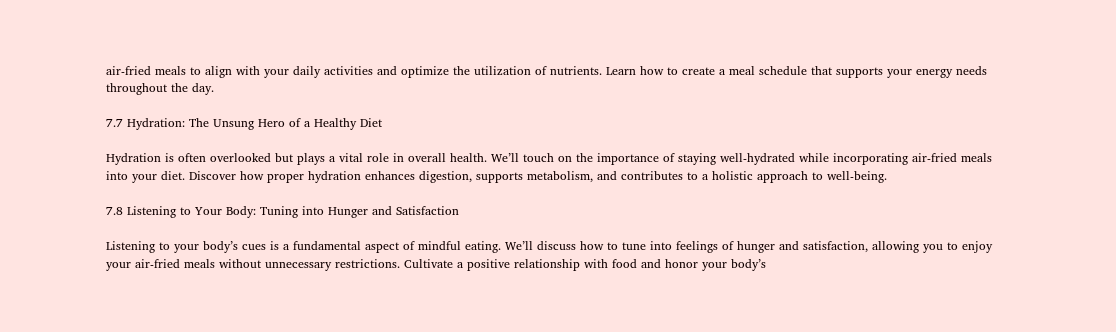air-fried meals to align with your daily activities and optimize the utilization of nutrients. Learn how to create a meal schedule that supports your energy needs throughout the day.

7.7 Hydration: The Unsung Hero of a Healthy Diet

Hydration is often overlooked but plays a vital role in overall health. We’ll touch on the importance of staying well-hydrated while incorporating air-fried meals into your diet. Discover how proper hydration enhances digestion, supports metabolism, and contributes to a holistic approach to well-being.

7.8 Listening to Your Body: Tuning into Hunger and Satisfaction

Listening to your body’s cues is a fundamental aspect of mindful eating. We’ll discuss how to tune into feelings of hunger and satisfaction, allowing you to enjoy your air-fried meals without unnecessary restrictions. Cultivate a positive relationship with food and honor your body’s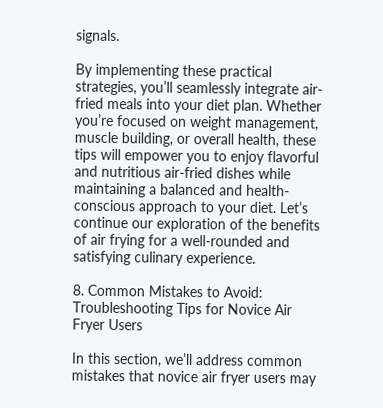signals.

By implementing these practical strategies, you’ll seamlessly integrate air-fried meals into your diet plan. Whether you’re focused on weight management, muscle building, or overall health, these tips will empower you to enjoy flavorful and nutritious air-fried dishes while maintaining a balanced and health-conscious approach to your diet. Let’s continue our exploration of the benefits of air frying for a well-rounded and satisfying culinary experience.

8. Common Mistakes to Avoid: Troubleshooting Tips for Novice Air Fryer Users

In this section, we’ll address common mistakes that novice air fryer users may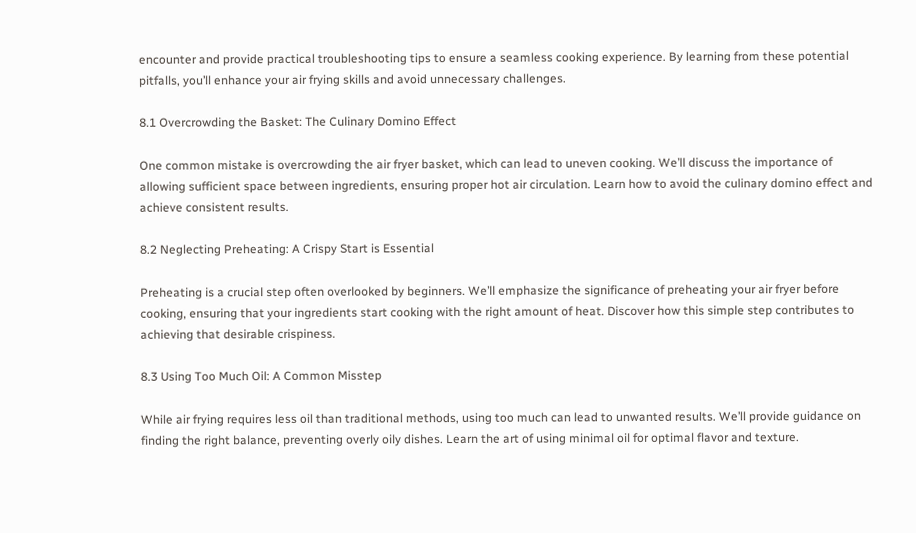encounter and provide practical troubleshooting tips to ensure a seamless cooking experience. By learning from these potential pitfalls, you’ll enhance your air frying skills and avoid unnecessary challenges.

8.1 Overcrowding the Basket: The Culinary Domino Effect

One common mistake is overcrowding the air fryer basket, which can lead to uneven cooking. We’ll discuss the importance of allowing sufficient space between ingredients, ensuring proper hot air circulation. Learn how to avoid the culinary domino effect and achieve consistent results.

8.2 Neglecting Preheating: A Crispy Start is Essential

Preheating is a crucial step often overlooked by beginners. We’ll emphasize the significance of preheating your air fryer before cooking, ensuring that your ingredients start cooking with the right amount of heat. Discover how this simple step contributes to achieving that desirable crispiness.

8.3 Using Too Much Oil: A Common Misstep

While air frying requires less oil than traditional methods, using too much can lead to unwanted results. We’ll provide guidance on finding the right balance, preventing overly oily dishes. Learn the art of using minimal oil for optimal flavor and texture.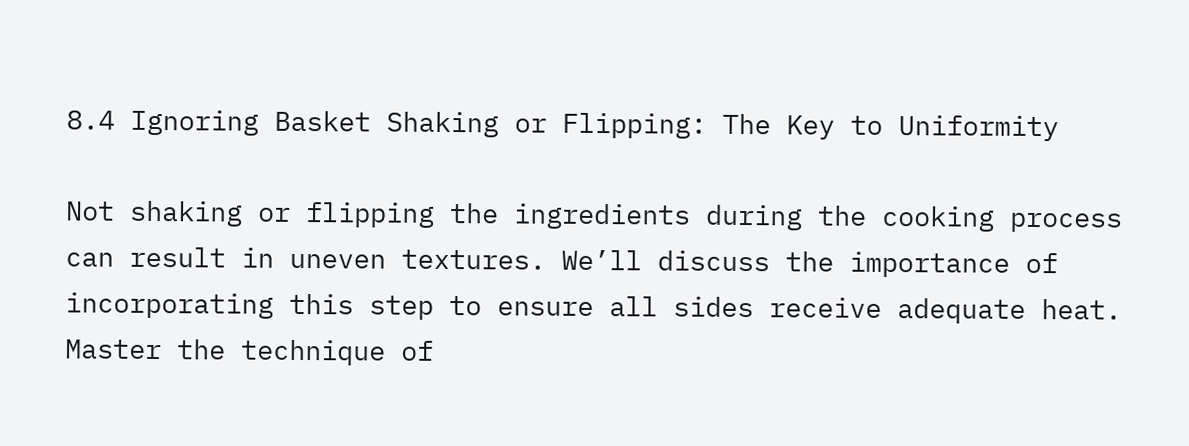8.4 Ignoring Basket Shaking or Flipping: The Key to Uniformity

Not shaking or flipping the ingredients during the cooking process can result in uneven textures. We’ll discuss the importance of incorporating this step to ensure all sides receive adequate heat. Master the technique of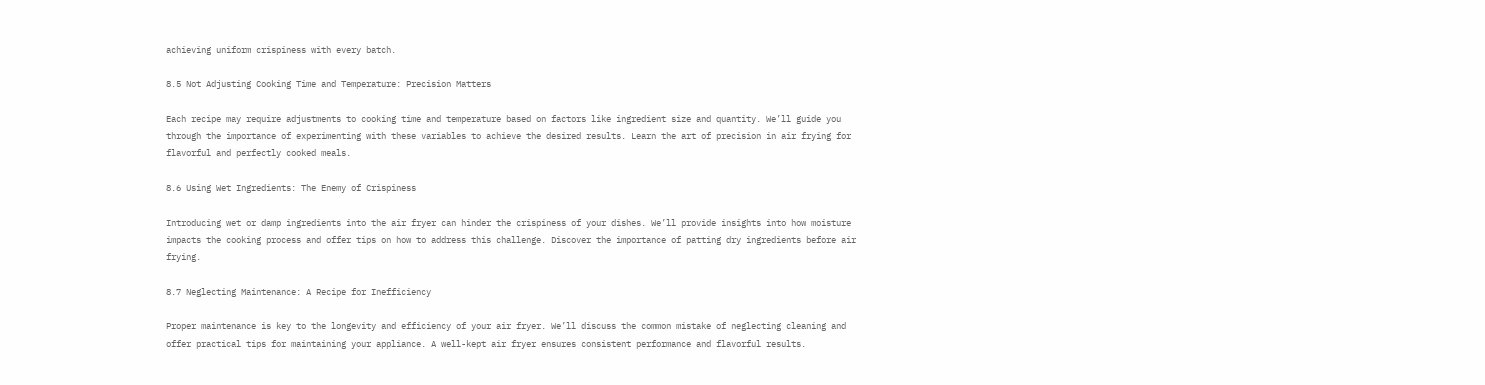achieving uniform crispiness with every batch.

8.5 Not Adjusting Cooking Time and Temperature: Precision Matters

Each recipe may require adjustments to cooking time and temperature based on factors like ingredient size and quantity. We’ll guide you through the importance of experimenting with these variables to achieve the desired results. Learn the art of precision in air frying for flavorful and perfectly cooked meals.

8.6 Using Wet Ingredients: The Enemy of Crispiness

Introducing wet or damp ingredients into the air fryer can hinder the crispiness of your dishes. We’ll provide insights into how moisture impacts the cooking process and offer tips on how to address this challenge. Discover the importance of patting dry ingredients before air frying.

8.7 Neglecting Maintenance: A Recipe for Inefficiency

Proper maintenance is key to the longevity and efficiency of your air fryer. We’ll discuss the common mistake of neglecting cleaning and offer practical tips for maintaining your appliance. A well-kept air fryer ensures consistent performance and flavorful results.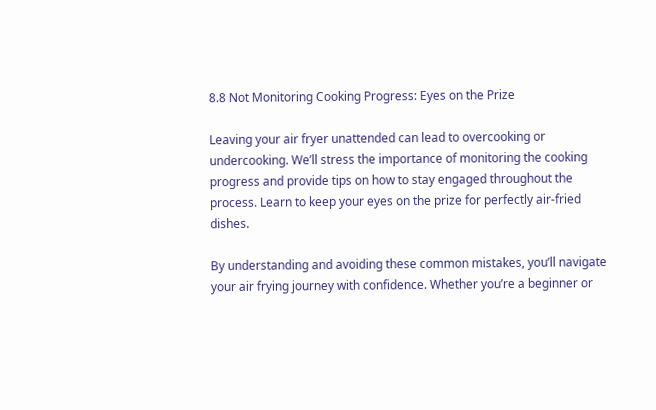8.8 Not Monitoring Cooking Progress: Eyes on the Prize

Leaving your air fryer unattended can lead to overcooking or undercooking. We’ll stress the importance of monitoring the cooking progress and provide tips on how to stay engaged throughout the process. Learn to keep your eyes on the prize for perfectly air-fried dishes.

By understanding and avoiding these common mistakes, you’ll navigate your air frying journey with confidence. Whether you’re a beginner or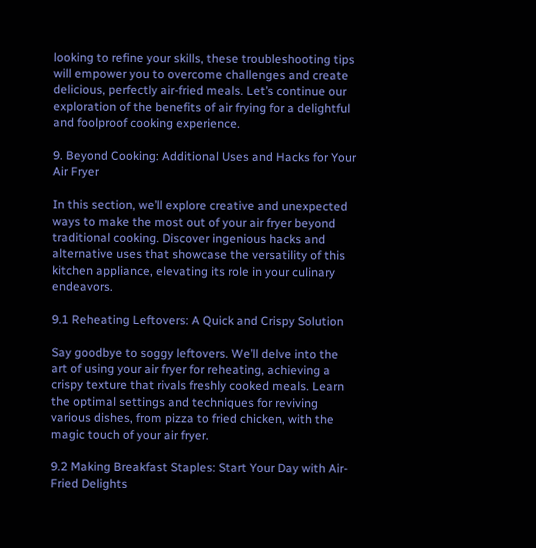looking to refine your skills, these troubleshooting tips will empower you to overcome challenges and create delicious, perfectly air-fried meals. Let’s continue our exploration of the benefits of air frying for a delightful and foolproof cooking experience.

9. Beyond Cooking: Additional Uses and Hacks for Your Air Fryer

In this section, we’ll explore creative and unexpected ways to make the most out of your air fryer beyond traditional cooking. Discover ingenious hacks and alternative uses that showcase the versatility of this kitchen appliance, elevating its role in your culinary endeavors.

9.1 Reheating Leftovers: A Quick and Crispy Solution

Say goodbye to soggy leftovers. We’ll delve into the art of using your air fryer for reheating, achieving a crispy texture that rivals freshly cooked meals. Learn the optimal settings and techniques for reviving various dishes, from pizza to fried chicken, with the magic touch of your air fryer.

9.2 Making Breakfast Staples: Start Your Day with Air-Fried Delights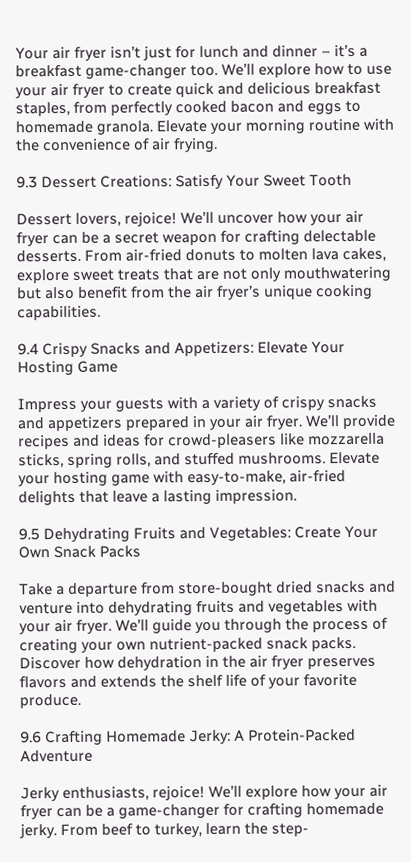Your air fryer isn’t just for lunch and dinner – it’s a breakfast game-changer too. We’ll explore how to use your air fryer to create quick and delicious breakfast staples, from perfectly cooked bacon and eggs to homemade granola. Elevate your morning routine with the convenience of air frying.

9.3 Dessert Creations: Satisfy Your Sweet Tooth

Dessert lovers, rejoice! We’ll uncover how your air fryer can be a secret weapon for crafting delectable desserts. From air-fried donuts to molten lava cakes, explore sweet treats that are not only mouthwatering but also benefit from the air fryer’s unique cooking capabilities.

9.4 Crispy Snacks and Appetizers: Elevate Your Hosting Game

Impress your guests with a variety of crispy snacks and appetizers prepared in your air fryer. We’ll provide recipes and ideas for crowd-pleasers like mozzarella sticks, spring rolls, and stuffed mushrooms. Elevate your hosting game with easy-to-make, air-fried delights that leave a lasting impression.

9.5 Dehydrating Fruits and Vegetables: Create Your Own Snack Packs

Take a departure from store-bought dried snacks and venture into dehydrating fruits and vegetables with your air fryer. We’ll guide you through the process of creating your own nutrient-packed snack packs. Discover how dehydration in the air fryer preserves flavors and extends the shelf life of your favorite produce.

9.6 Crafting Homemade Jerky: A Protein-Packed Adventure

Jerky enthusiasts, rejoice! We’ll explore how your air fryer can be a game-changer for crafting homemade jerky. From beef to turkey, learn the step-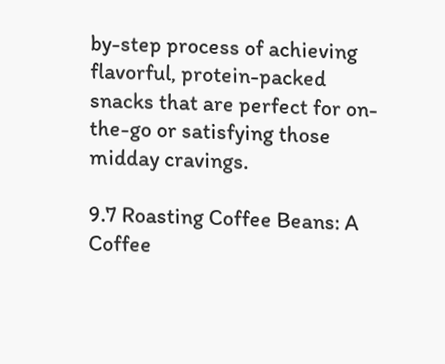by-step process of achieving flavorful, protein-packed snacks that are perfect for on-the-go or satisfying those midday cravings.

9.7 Roasting Coffee Beans: A Coffee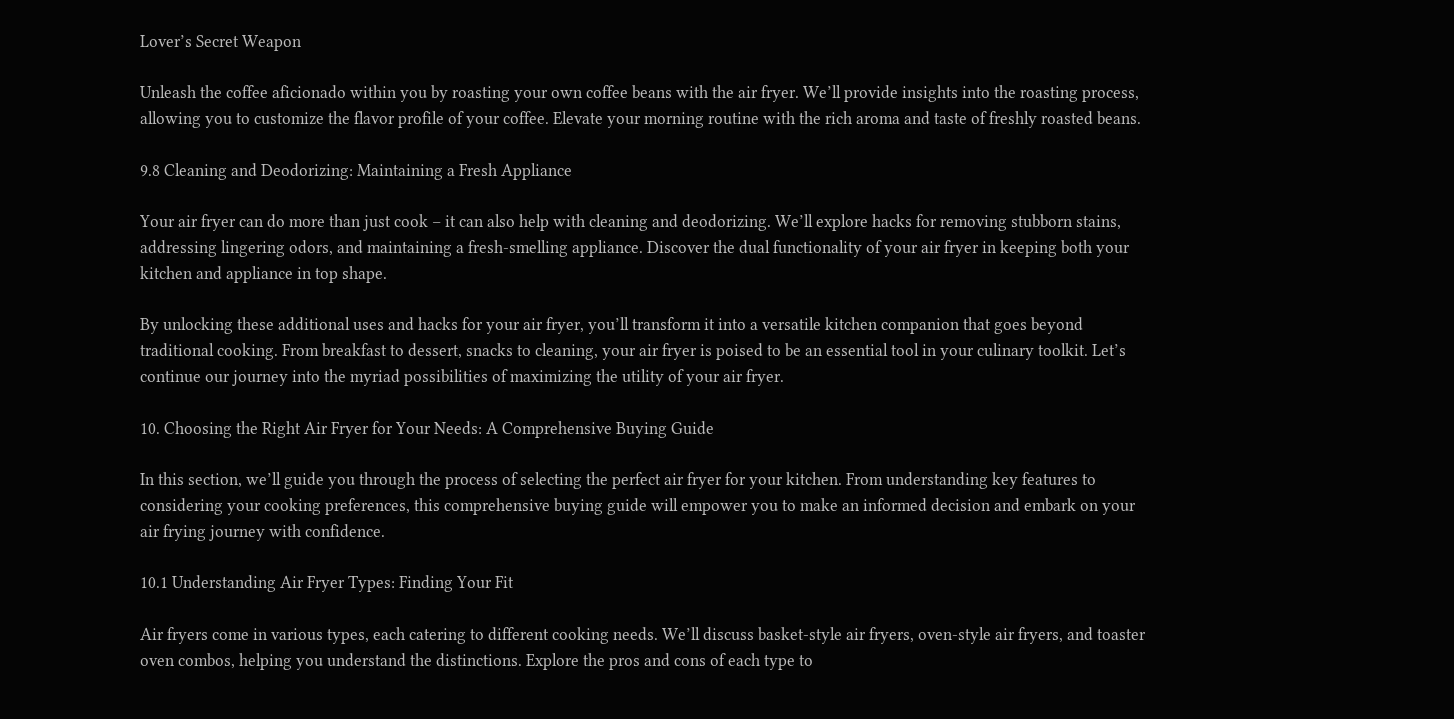Lover’s Secret Weapon

Unleash the coffee aficionado within you by roasting your own coffee beans with the air fryer. We’ll provide insights into the roasting process, allowing you to customize the flavor profile of your coffee. Elevate your morning routine with the rich aroma and taste of freshly roasted beans.

9.8 Cleaning and Deodorizing: Maintaining a Fresh Appliance

Your air fryer can do more than just cook – it can also help with cleaning and deodorizing. We’ll explore hacks for removing stubborn stains, addressing lingering odors, and maintaining a fresh-smelling appliance. Discover the dual functionality of your air fryer in keeping both your kitchen and appliance in top shape.

By unlocking these additional uses and hacks for your air fryer, you’ll transform it into a versatile kitchen companion that goes beyond traditional cooking. From breakfast to dessert, snacks to cleaning, your air fryer is poised to be an essential tool in your culinary toolkit. Let’s continue our journey into the myriad possibilities of maximizing the utility of your air fryer.

10. Choosing the Right Air Fryer for Your Needs: A Comprehensive Buying Guide

In this section, we’ll guide you through the process of selecting the perfect air fryer for your kitchen. From understanding key features to considering your cooking preferences, this comprehensive buying guide will empower you to make an informed decision and embark on your air frying journey with confidence.

10.1 Understanding Air Fryer Types: Finding Your Fit

Air fryers come in various types, each catering to different cooking needs. We’ll discuss basket-style air fryers, oven-style air fryers, and toaster oven combos, helping you understand the distinctions. Explore the pros and cons of each type to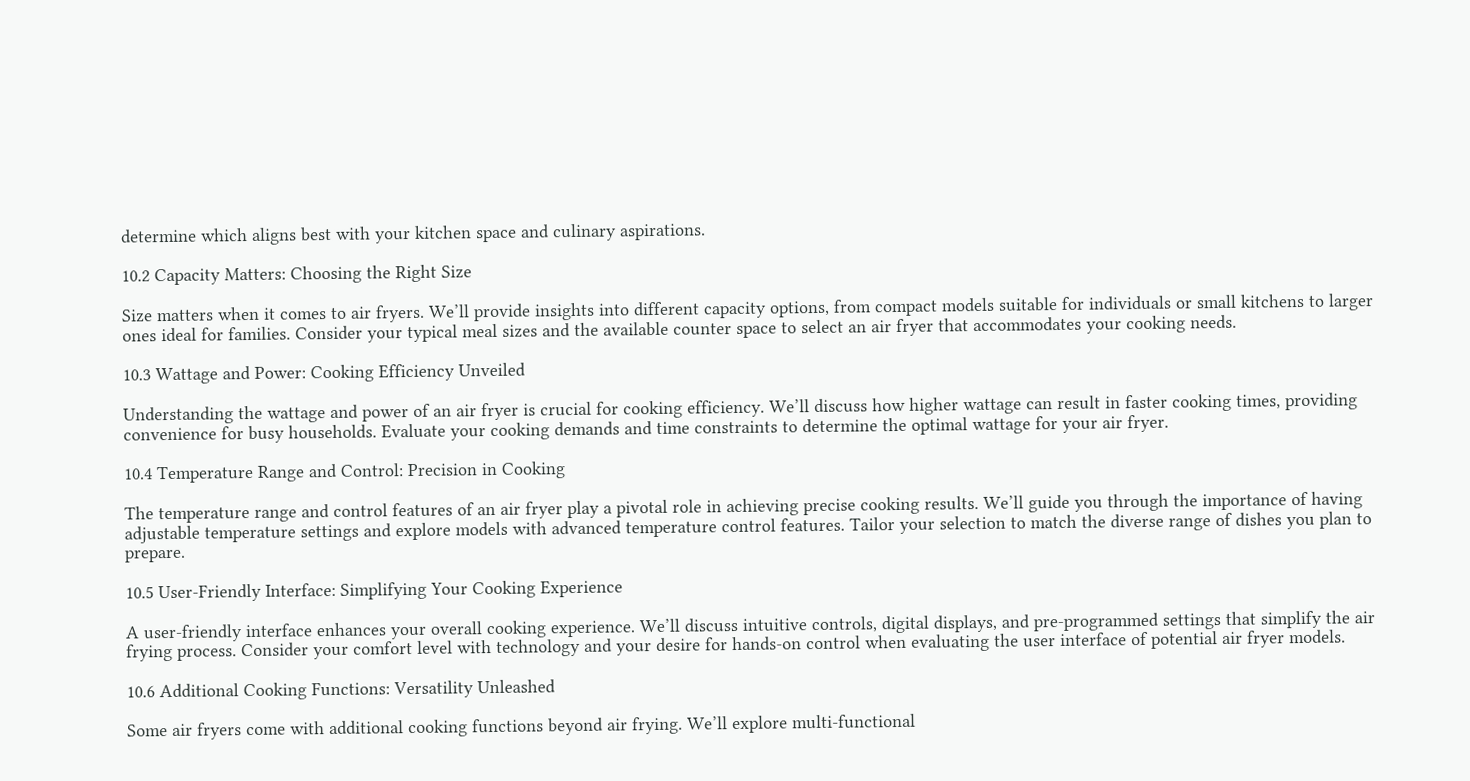determine which aligns best with your kitchen space and culinary aspirations.

10.2 Capacity Matters: Choosing the Right Size

Size matters when it comes to air fryers. We’ll provide insights into different capacity options, from compact models suitable for individuals or small kitchens to larger ones ideal for families. Consider your typical meal sizes and the available counter space to select an air fryer that accommodates your cooking needs.

10.3 Wattage and Power: Cooking Efficiency Unveiled

Understanding the wattage and power of an air fryer is crucial for cooking efficiency. We’ll discuss how higher wattage can result in faster cooking times, providing convenience for busy households. Evaluate your cooking demands and time constraints to determine the optimal wattage for your air fryer.

10.4 Temperature Range and Control: Precision in Cooking

The temperature range and control features of an air fryer play a pivotal role in achieving precise cooking results. We’ll guide you through the importance of having adjustable temperature settings and explore models with advanced temperature control features. Tailor your selection to match the diverse range of dishes you plan to prepare.

10.5 User-Friendly Interface: Simplifying Your Cooking Experience

A user-friendly interface enhances your overall cooking experience. We’ll discuss intuitive controls, digital displays, and pre-programmed settings that simplify the air frying process. Consider your comfort level with technology and your desire for hands-on control when evaluating the user interface of potential air fryer models.

10.6 Additional Cooking Functions: Versatility Unleashed

Some air fryers come with additional cooking functions beyond air frying. We’ll explore multi-functional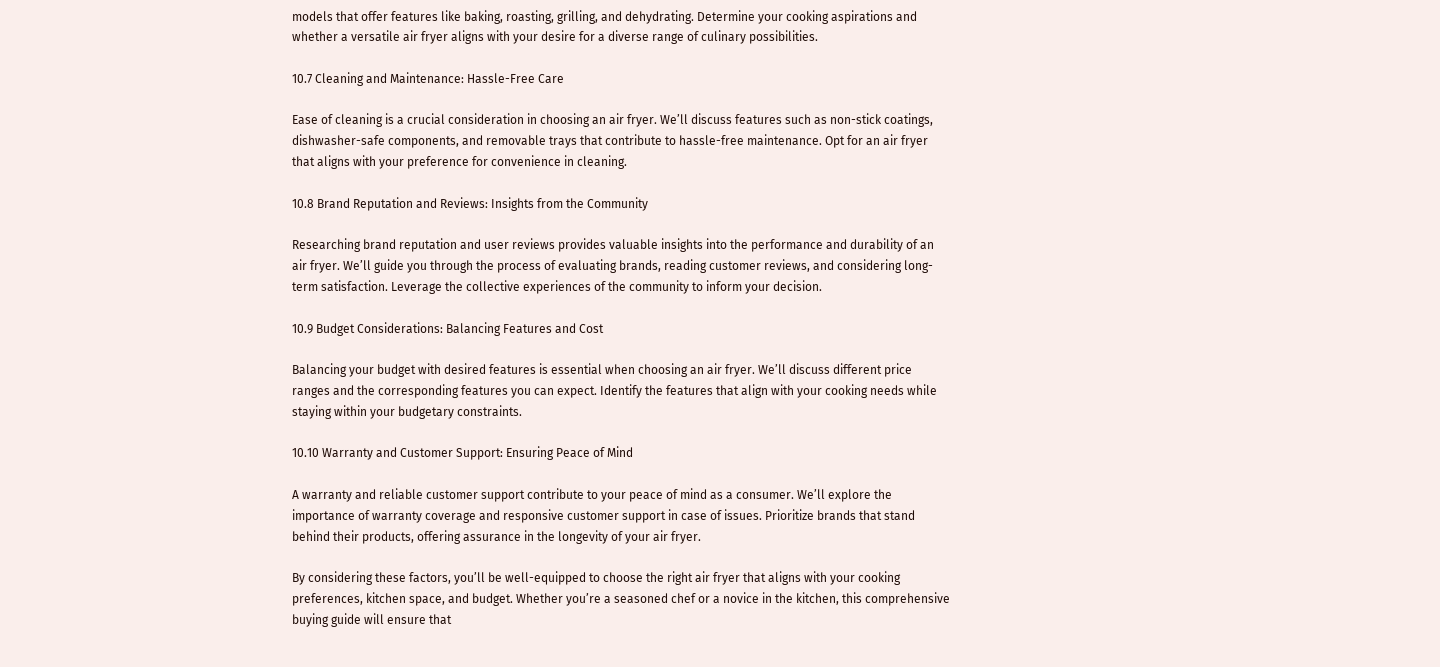models that offer features like baking, roasting, grilling, and dehydrating. Determine your cooking aspirations and whether a versatile air fryer aligns with your desire for a diverse range of culinary possibilities.

10.7 Cleaning and Maintenance: Hassle-Free Care

Ease of cleaning is a crucial consideration in choosing an air fryer. We’ll discuss features such as non-stick coatings, dishwasher-safe components, and removable trays that contribute to hassle-free maintenance. Opt for an air fryer that aligns with your preference for convenience in cleaning.

10.8 Brand Reputation and Reviews: Insights from the Community

Researching brand reputation and user reviews provides valuable insights into the performance and durability of an air fryer. We’ll guide you through the process of evaluating brands, reading customer reviews, and considering long-term satisfaction. Leverage the collective experiences of the community to inform your decision.

10.9 Budget Considerations: Balancing Features and Cost

Balancing your budget with desired features is essential when choosing an air fryer. We’ll discuss different price ranges and the corresponding features you can expect. Identify the features that align with your cooking needs while staying within your budgetary constraints.

10.10 Warranty and Customer Support: Ensuring Peace of Mind

A warranty and reliable customer support contribute to your peace of mind as a consumer. We’ll explore the importance of warranty coverage and responsive customer support in case of issues. Prioritize brands that stand behind their products, offering assurance in the longevity of your air fryer.

By considering these factors, you’ll be well-equipped to choose the right air fryer that aligns with your cooking preferences, kitchen space, and budget. Whether you’re a seasoned chef or a novice in the kitchen, this comprehensive buying guide will ensure that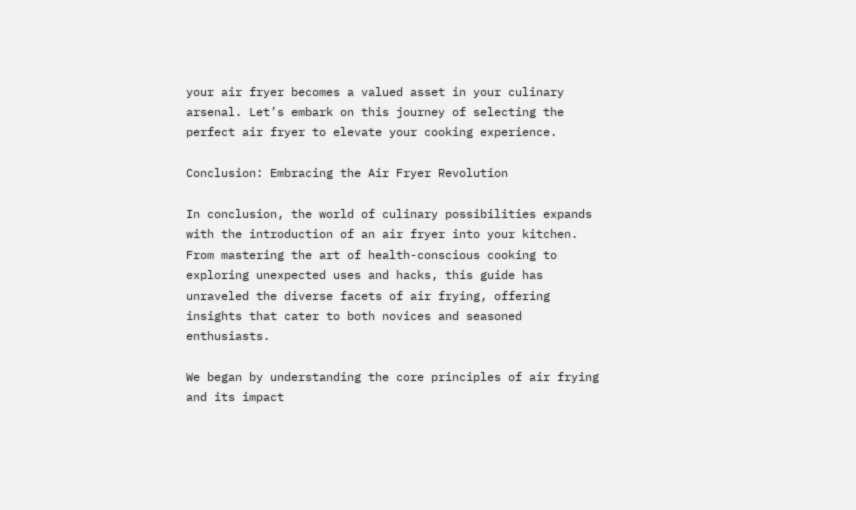your air fryer becomes a valued asset in your culinary arsenal. Let’s embark on this journey of selecting the perfect air fryer to elevate your cooking experience.

Conclusion: Embracing the Air Fryer Revolution

In conclusion, the world of culinary possibilities expands with the introduction of an air fryer into your kitchen. From mastering the art of health-conscious cooking to exploring unexpected uses and hacks, this guide has unraveled the diverse facets of air frying, offering insights that cater to both novices and seasoned enthusiasts.

We began by understanding the core principles of air frying and its impact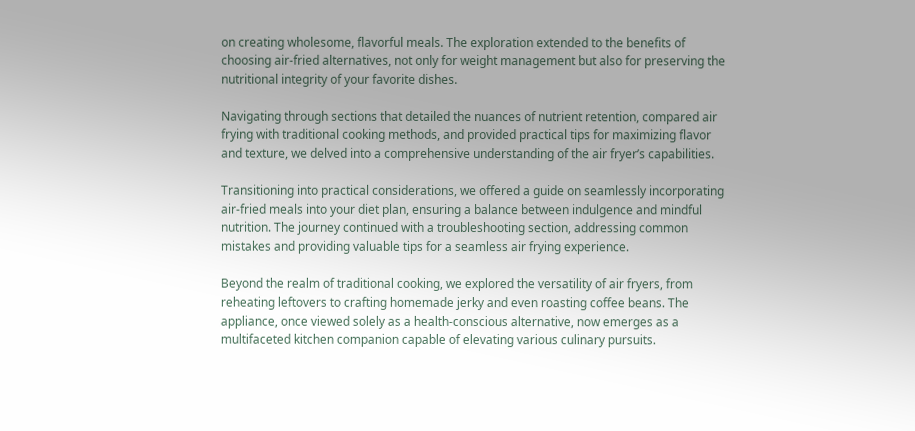on creating wholesome, flavorful meals. The exploration extended to the benefits of choosing air-fried alternatives, not only for weight management but also for preserving the nutritional integrity of your favorite dishes.

Navigating through sections that detailed the nuances of nutrient retention, compared air frying with traditional cooking methods, and provided practical tips for maximizing flavor and texture, we delved into a comprehensive understanding of the air fryer’s capabilities.

Transitioning into practical considerations, we offered a guide on seamlessly incorporating air-fried meals into your diet plan, ensuring a balance between indulgence and mindful nutrition. The journey continued with a troubleshooting section, addressing common mistakes and providing valuable tips for a seamless air frying experience.

Beyond the realm of traditional cooking, we explored the versatility of air fryers, from reheating leftovers to crafting homemade jerky and even roasting coffee beans. The appliance, once viewed solely as a health-conscious alternative, now emerges as a multifaceted kitchen companion capable of elevating various culinary pursuits.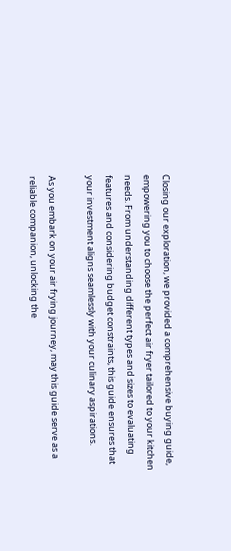Closing our exploration, we provided a comprehensive buying guide, empowering you to choose the perfect air fryer tailored to your kitchen needs. From understanding different types and sizes to evaluating features and considering budget constraints, this guide ensures that your investment aligns seamlessly with your culinary aspirations.

As you embark on your air frying journey, may this guide serve as a reliable companion, unlocking the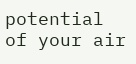potential of your air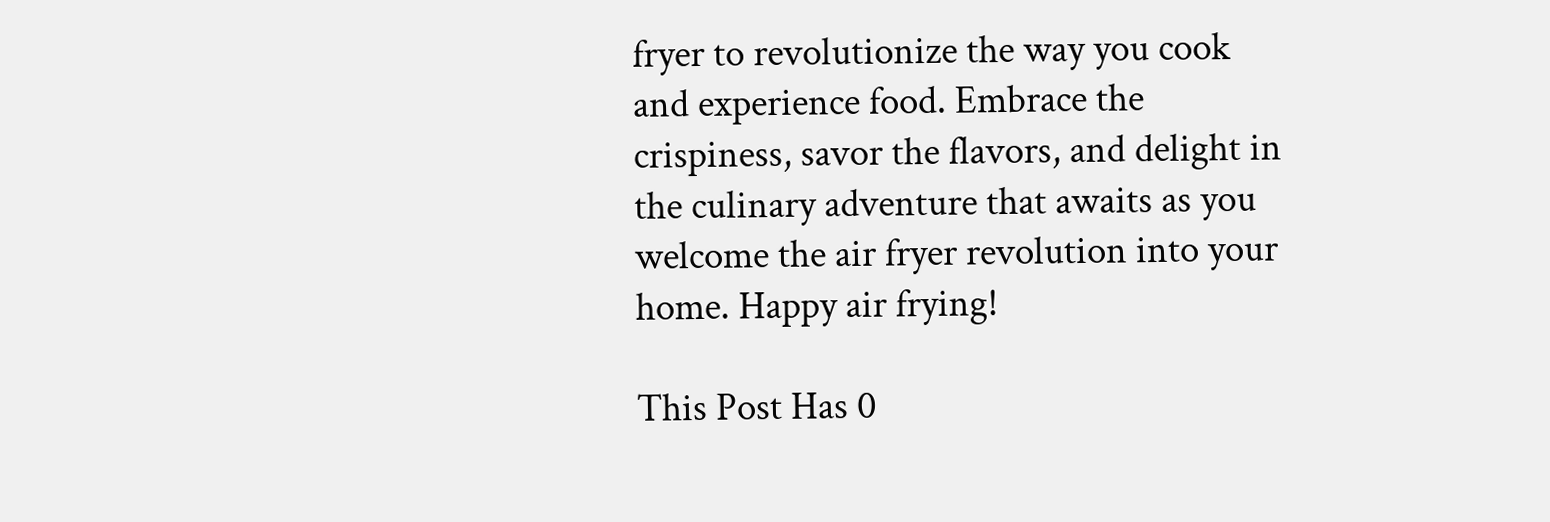fryer to revolutionize the way you cook and experience food. Embrace the crispiness, savor the flavors, and delight in the culinary adventure that awaits as you welcome the air fryer revolution into your home. Happy air frying!

This Post Has 0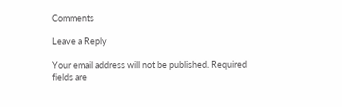Comments

Leave a Reply

Your email address will not be published. Required fields are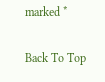marked *

Back To Top